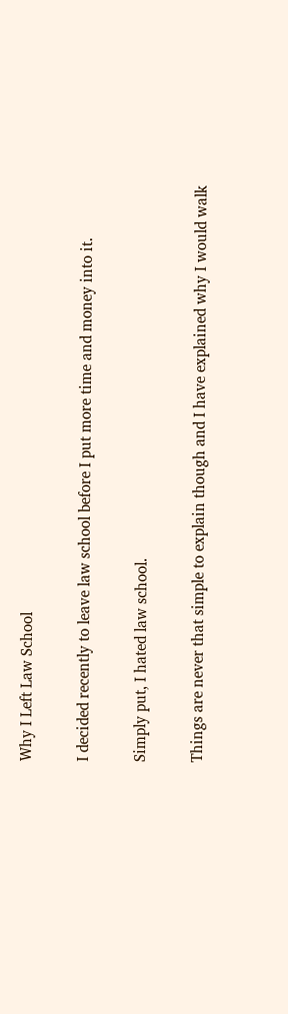Why I Left Law School

I decided recently to leave law school before I put more time and money into it.

Simply put, I hated law school.

Things are never that simple to explain though and I have explained why I would walk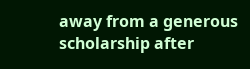away from a generous scholarship after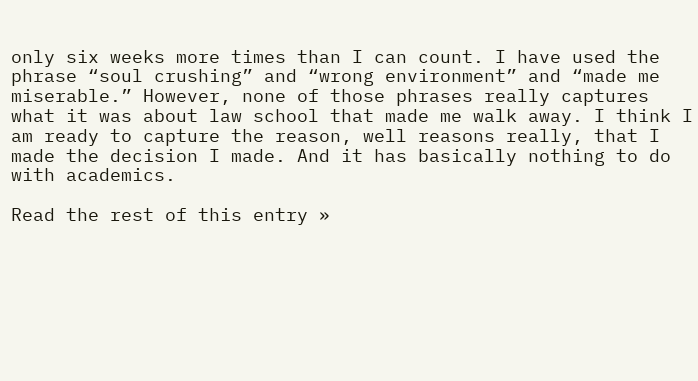only six weeks more times than I can count. I have used the phrase “soul crushing” and “wrong environment” and “made me miserable.” However, none of those phrases really captures what it was about law school that made me walk away. I think I am ready to capture the reason, well reasons really, that I made the decision I made. And it has basically nothing to do with academics.

Read the rest of this entry »